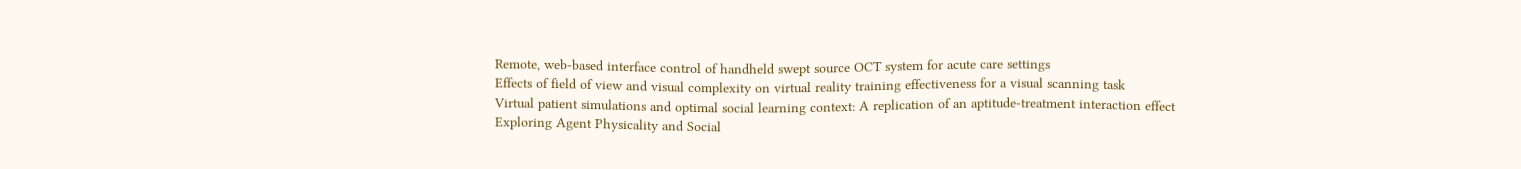Remote, web-based interface control of handheld swept source OCT system for acute care settings
Effects of field of view and visual complexity on virtual reality training effectiveness for a visual scanning task
Virtual patient simulations and optimal social learning context: A replication of an aptitude-treatment interaction effect
Exploring Agent Physicality and Social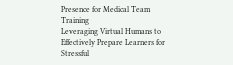Presence for Medical Team Training
Leveraging Virtual Humans to Effectively Prepare Learners for Stressful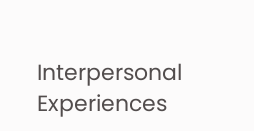Interpersonal Experiences